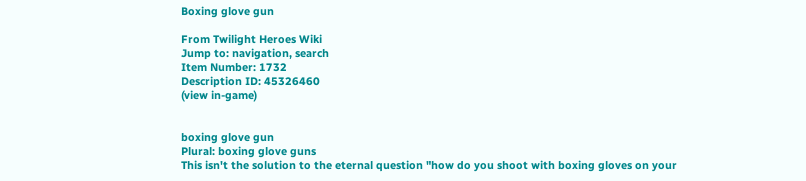Boxing glove gun

From Twilight Heroes Wiki
Jump to: navigation, search
Item Number: 1732
Description ID: 45326460
(view in-game)


boxing glove gun
Plural: boxing glove guns
This isn't the solution to the eternal question "how do you shoot with boxing gloves on your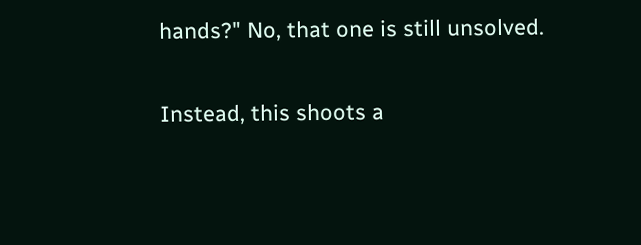hands?" No, that one is still unsolved.

Instead, this shoots a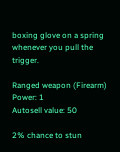boxing glove on a spring whenever you pull the trigger.

Ranged weapon (Firearm)
Power: 1
Autosell value: 50

2% chance to stun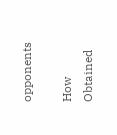opponents

How Obtained